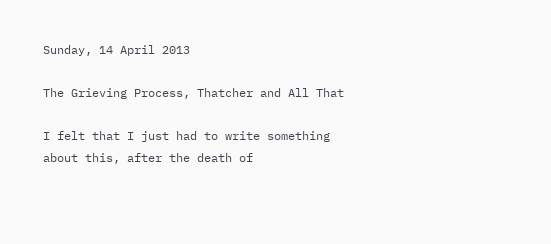Sunday, 14 April 2013

The Grieving Process, Thatcher and All That

I felt that I just had to write something about this, after the death of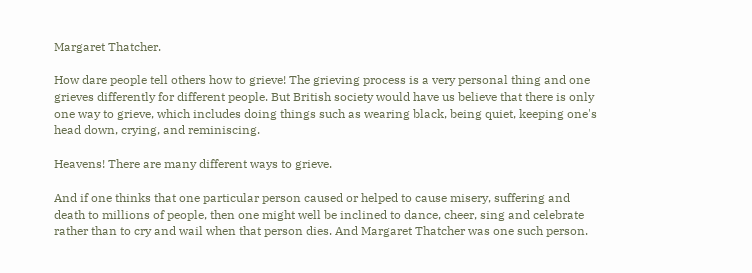Margaret Thatcher.

How dare people tell others how to grieve! The grieving process is a very personal thing and one grieves differently for different people. But British society would have us believe that there is only one way to grieve, which includes doing things such as wearing black, being quiet, keeping one's head down, crying, and reminiscing.

Heavens! There are many different ways to grieve.

And if one thinks that one particular person caused or helped to cause misery, suffering and death to millions of people, then one might well be inclined to dance, cheer, sing and celebrate rather than to cry and wail when that person dies. And Margaret Thatcher was one such person.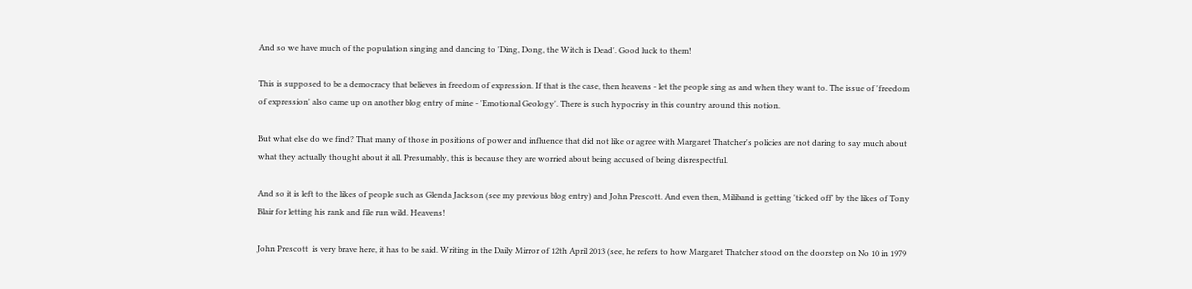And so we have much of the population singing and dancing to 'Ding, Dong, the Witch is Dead'. Good luck to them!

This is supposed to be a democracy that believes in freedom of expression. If that is the case, then heavens - let the people sing as and when they want to. The issue of 'freedom of expression' also came up on another blog entry of mine - 'Emotional Geology'. There is such hypocrisy in this country around this notion.

But what else do we find? That many of those in positions of power and influence that did not like or agree with Margaret Thatcher's policies are not daring to say much about what they actually thought about it all. Presumably, this is because they are worried about being accused of being disrespectful.

And so it is left to the likes of people such as Glenda Jackson (see my previous blog entry) and John Prescott. And even then, Miliband is getting 'ticked off' by the likes of Tony Blair for letting his rank and file run wild. Heavens!

John Prescott  is very brave here, it has to be said. Writing in the Daily Mirror of 12th April 2013 (see, he refers to how Margaret Thatcher stood on the doorstep on No 10 in 1979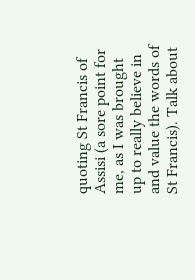quoting St Francis of Assisi (a sore point for me, as I was brought up to really believe in and value the words of St Francis). Talk about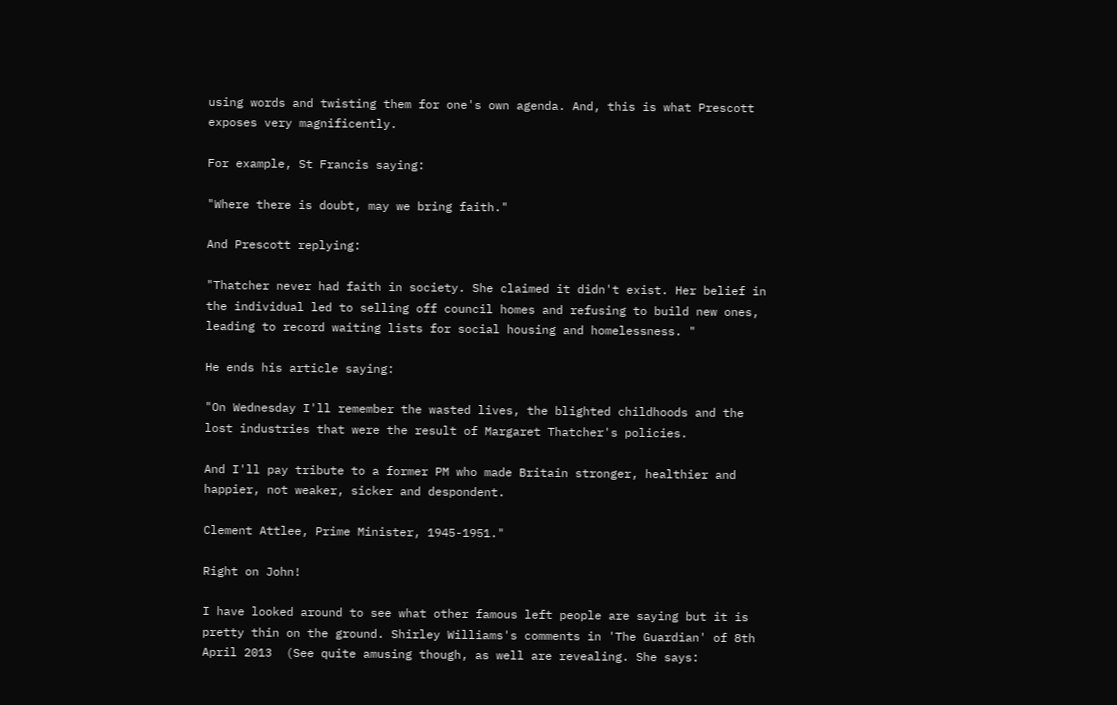using words and twisting them for one's own agenda. And, this is what Prescott exposes very magnificently.

For example, St Francis saying:

"Where there is doubt, may we bring faith."

And Prescott replying:

"Thatcher never had faith in society. She claimed it didn't exist. Her belief in the individual led to selling off council homes and refusing to build new ones, leading to record waiting lists for social housing and homelessness. "

He ends his article saying:

"On Wednesday I'll remember the wasted lives, the blighted childhoods and the lost industries that were the result of Margaret Thatcher's policies.

And I'll pay tribute to a former PM who made Britain stronger, healthier and happier, not weaker, sicker and despondent.

Clement Attlee, Prime Minister, 1945-1951."

Right on John!

I have looked around to see what other famous left people are saying but it is pretty thin on the ground. Shirley Williams's comments in 'The Guardian' of 8th April 2013  (See quite amusing though, as well are revealing. She says: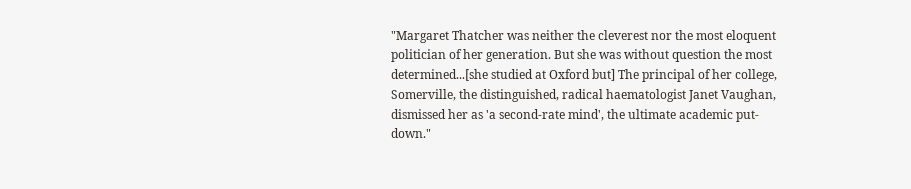"Margaret Thatcher was neither the cleverest nor the most eloquent politician of her generation. But she was without question the most determined...[she studied at Oxford but] The principal of her college, Somerville, the distinguished, radical haematologist Janet Vaughan, dismissed her as 'a second-rate mind', the ultimate academic put-down."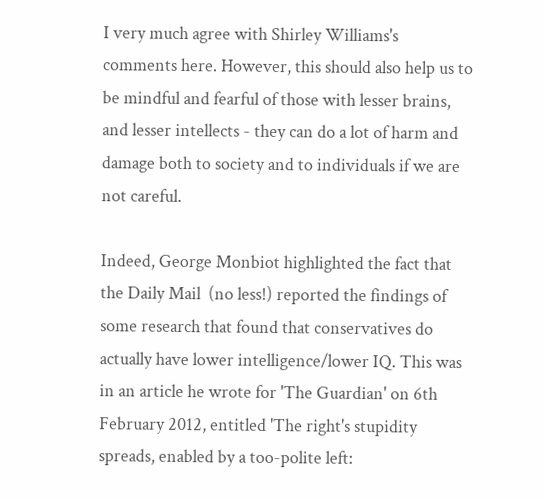I very much agree with Shirley Williams's comments here. However, this should also help us to be mindful and fearful of those with lesser brains, and lesser intellects - they can do a lot of harm and damage both to society and to individuals if we are not careful.

Indeed, George Monbiot highlighted the fact that the Daily Mail  (no less!) reported the findings of some research that found that conservatives do actually have lower intelligence/lower IQ. This was in an article he wrote for 'The Guardian' on 6th February 2012, entitled 'The right's stupidity spreads, enabled by a too-polite left: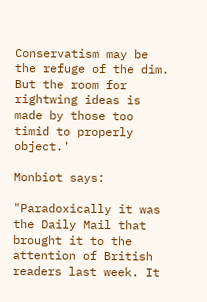Conservatism may be the refuge of the dim. But the room for rightwing ideas is made by those too timid to properly object.'

Monbiot says:

"Paradoxically it was the Daily Mail that brought it to the attention of British readers last week. It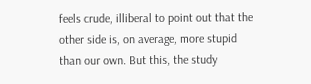feels crude, illiberal to point out that the other side is, on average, more stupid than our own. But this, the study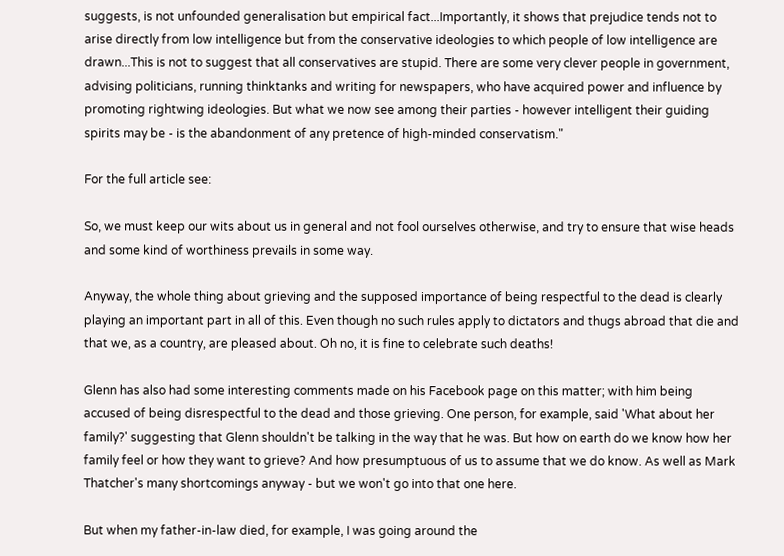suggests, is not unfounded generalisation but empirical fact...Importantly, it shows that prejudice tends not to arise directly from low intelligence but from the conservative ideologies to which people of low intelligence are drawn...This is not to suggest that all conservatives are stupid. There are some very clever people in government, advising politicians, running thinktanks and writing for newspapers, who have acquired power and influence by promoting rightwing ideologies. But what we now see among their parties - however intelligent their guiding spirits may be - is the abandonment of any pretence of high-minded conservatism."

For the full article see:

So, we must keep our wits about us in general and not fool ourselves otherwise, and try to ensure that wise heads and some kind of worthiness prevails in some way.

Anyway, the whole thing about grieving and the supposed importance of being respectful to the dead is clearly playing an important part in all of this. Even though no such rules apply to dictators and thugs abroad that die and that we, as a country, are pleased about. Oh no, it is fine to celebrate such deaths!

Glenn has also had some interesting comments made on his Facebook page on this matter; with him being accused of being disrespectful to the dead and those grieving. One person, for example, said 'What about her family?' suggesting that Glenn shouldn't be talking in the way that he was. But how on earth do we know how her family feel or how they want to grieve? And how presumptuous of us to assume that we do know. As well as Mark Thatcher's many shortcomings anyway - but we won't go into that one here.

But when my father-in-law died, for example, I was going around the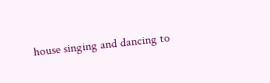house singing and dancing to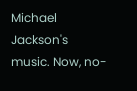Michael Jackson's music. Now, no-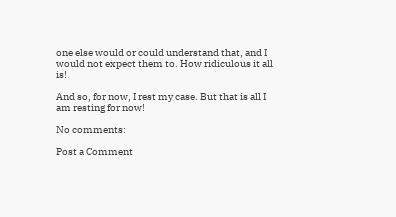one else would or could understand that, and I would not expect them to. How ridiculous it all is!

And so, for now, I rest my case. But that is all I am resting for now!

No comments:

Post a Comment